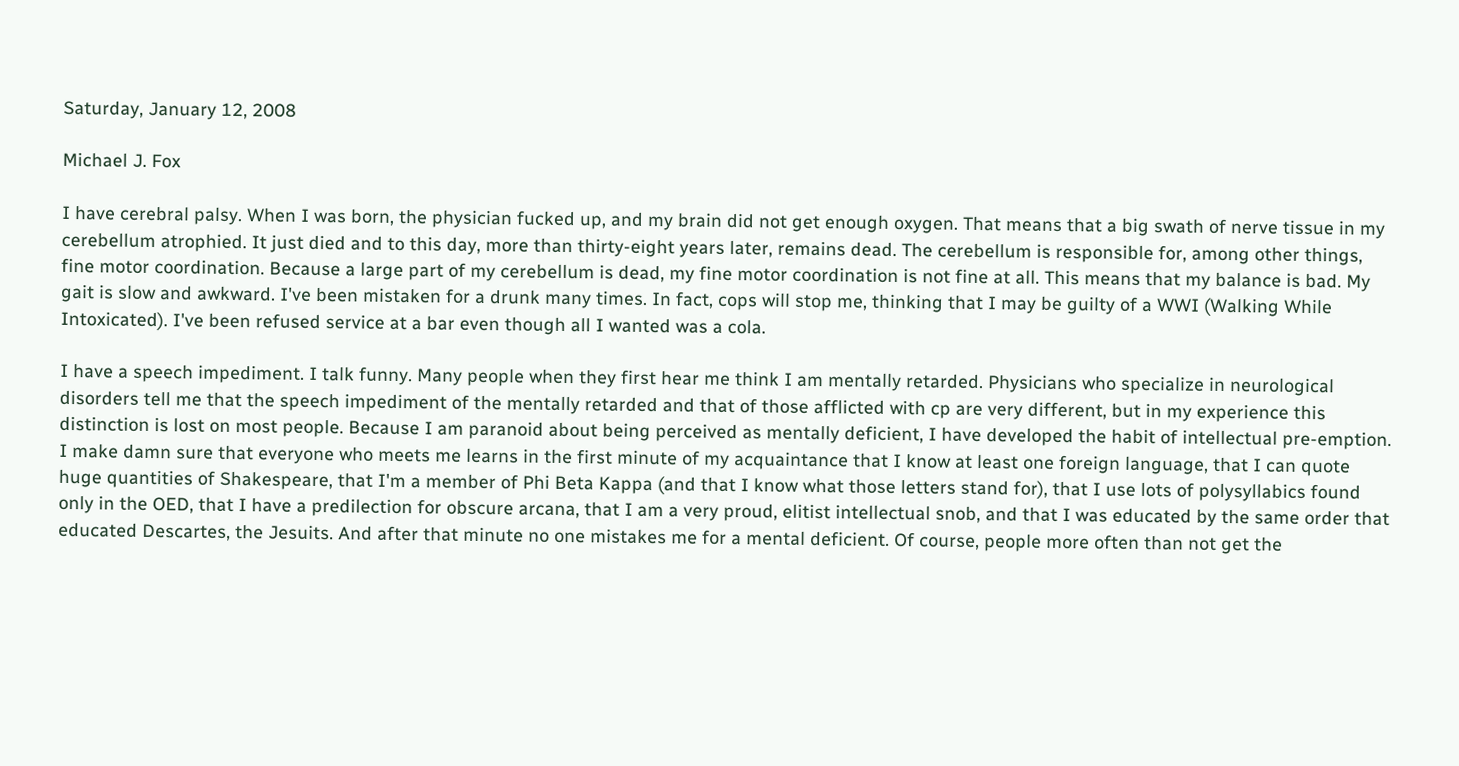Saturday, January 12, 2008

Michael J. Fox

I have cerebral palsy. When I was born, the physician fucked up, and my brain did not get enough oxygen. That means that a big swath of nerve tissue in my cerebellum atrophied. It just died and to this day, more than thirty-eight years later, remains dead. The cerebellum is responsible for, among other things, fine motor coordination. Because a large part of my cerebellum is dead, my fine motor coordination is not fine at all. This means that my balance is bad. My gait is slow and awkward. I've been mistaken for a drunk many times. In fact, cops will stop me, thinking that I may be guilty of a WWI (Walking While Intoxicated). I've been refused service at a bar even though all I wanted was a cola.

I have a speech impediment. I talk funny. Many people when they first hear me think I am mentally retarded. Physicians who specialize in neurological disorders tell me that the speech impediment of the mentally retarded and that of those afflicted with cp are very different, but in my experience this distinction is lost on most people. Because I am paranoid about being perceived as mentally deficient, I have developed the habit of intellectual pre-emption. I make damn sure that everyone who meets me learns in the first minute of my acquaintance that I know at least one foreign language, that I can quote huge quantities of Shakespeare, that I'm a member of Phi Beta Kappa (and that I know what those letters stand for), that I use lots of polysyllabics found only in the OED, that I have a predilection for obscure arcana, that I am a very proud, elitist intellectual snob, and that I was educated by the same order that educated Descartes, the Jesuits. And after that minute no one mistakes me for a mental deficient. Of course, people more often than not get the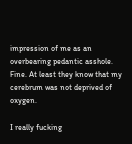impression of me as an overbearing pedantic asshole. Fine. At least they know that my cerebrum was not deprived of oxygen.

I really fucking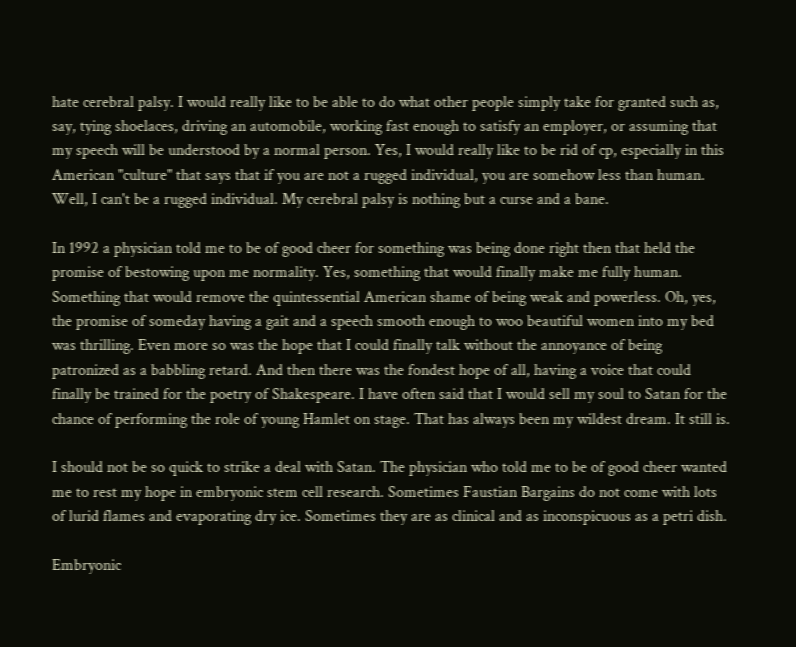hate cerebral palsy. I would really like to be able to do what other people simply take for granted such as, say, tying shoelaces, driving an automobile, working fast enough to satisfy an employer, or assuming that my speech will be understood by a normal person. Yes, I would really like to be rid of cp, especially in this American "culture" that says that if you are not a rugged individual, you are somehow less than human. Well, I can't be a rugged individual. My cerebral palsy is nothing but a curse and a bane.

In 1992 a physician told me to be of good cheer for something was being done right then that held the promise of bestowing upon me normality. Yes, something that would finally make me fully human. Something that would remove the quintessential American shame of being weak and powerless. Oh, yes, the promise of someday having a gait and a speech smooth enough to woo beautiful women into my bed was thrilling. Even more so was the hope that I could finally talk without the annoyance of being patronized as a babbling retard. And then there was the fondest hope of all, having a voice that could finally be trained for the poetry of Shakespeare. I have often said that I would sell my soul to Satan for the chance of performing the role of young Hamlet on stage. That has always been my wildest dream. It still is.

I should not be so quick to strike a deal with Satan. The physician who told me to be of good cheer wanted me to rest my hope in embryonic stem cell research. Sometimes Faustian Bargains do not come with lots of lurid flames and evaporating dry ice. Sometimes they are as clinical and as inconspicuous as a petri dish.

Embryonic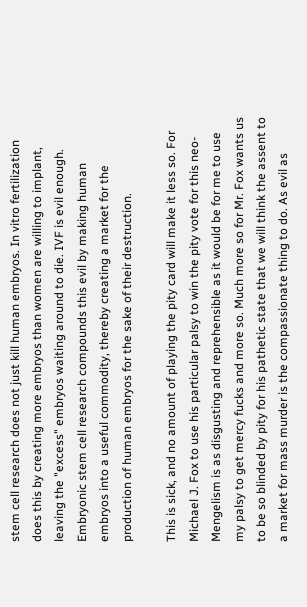stem cell research does not just kill human embryos. In vitro fertilization does this by creating more embryos than women are willing to implant, leaving the "excess" embryos waiting around to die. IVF is evil enough. Embryonic stem cell research compounds this evil by making human embryos into a useful commodity, thereby creating a market for the production of human embryos for the sake of their destruction.

This is sick, and no amount of playing the pity card will make it less so. For Michael J. Fox to use his particular palsy to win the pity vote for this neo-Mengelism is as disgusting and reprehensible as it would be for me to use my palsy to get mercy fucks and more so. Much more so for Mr. Fox wants us to be so blinded by pity for his pathetic state that we will think the assent to a market for mass murder is the compassionate thing to do. As evil as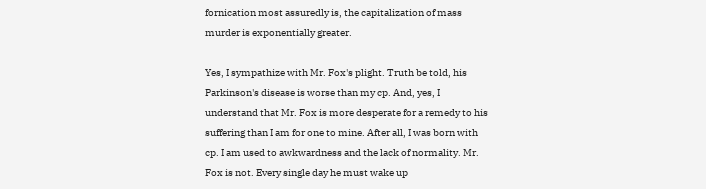fornication most assuredly is, the capitalization of mass murder is exponentially greater.

Yes, I sympathize with Mr. Fox's plight. Truth be told, his Parkinson's disease is worse than my cp. And, yes, I understand that Mr. Fox is more desperate for a remedy to his suffering than I am for one to mine. After all, I was born with cp. I am used to awkwardness and the lack of normality. Mr. Fox is not. Every single day he must wake up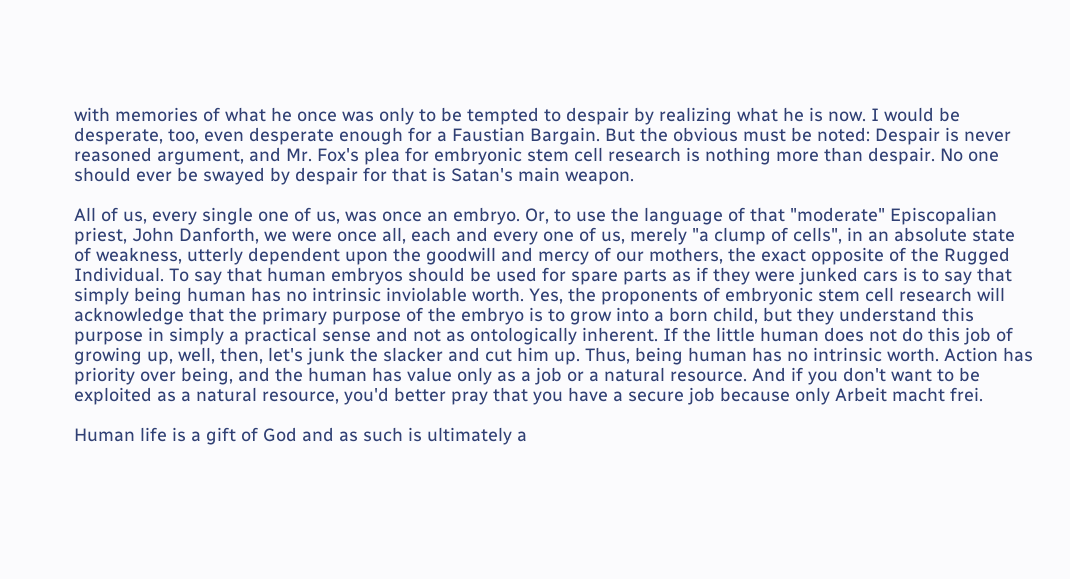with memories of what he once was only to be tempted to despair by realizing what he is now. I would be desperate, too, even desperate enough for a Faustian Bargain. But the obvious must be noted: Despair is never reasoned argument, and Mr. Fox's plea for embryonic stem cell research is nothing more than despair. No one should ever be swayed by despair for that is Satan's main weapon.

All of us, every single one of us, was once an embryo. Or, to use the language of that "moderate" Episcopalian priest, John Danforth, we were once all, each and every one of us, merely "a clump of cells", in an absolute state of weakness, utterly dependent upon the goodwill and mercy of our mothers, the exact opposite of the Rugged Individual. To say that human embryos should be used for spare parts as if they were junked cars is to say that simply being human has no intrinsic inviolable worth. Yes, the proponents of embryonic stem cell research will acknowledge that the primary purpose of the embryo is to grow into a born child, but they understand this purpose in simply a practical sense and not as ontologically inherent. If the little human does not do this job of growing up, well, then, let's junk the slacker and cut him up. Thus, being human has no intrinsic worth. Action has priority over being, and the human has value only as a job or a natural resource. And if you don't want to be exploited as a natural resource, you'd better pray that you have a secure job because only Arbeit macht frei.

Human life is a gift of God and as such is ultimately a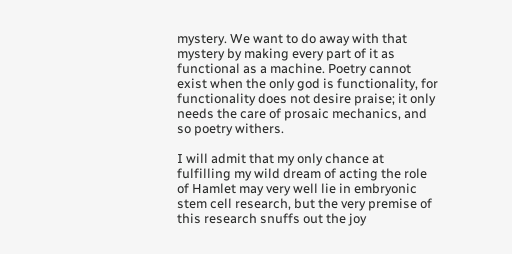mystery. We want to do away with that mystery by making every part of it as functional as a machine. Poetry cannot exist when the only god is functionality, for functionality does not desire praise; it only needs the care of prosaic mechanics, and so poetry withers.

I will admit that my only chance at fulfilling my wild dream of acting the role of Hamlet may very well lie in embryonic stem cell research, but the very premise of this research snuffs out the joy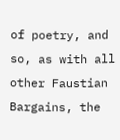of poetry, and so, as with all other Faustian Bargains, the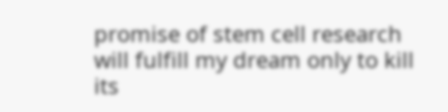promise of stem cell research will fulfill my dream only to kill its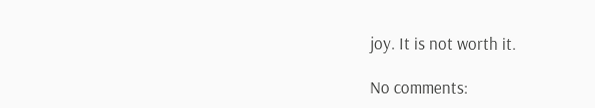joy. It is not worth it.

No comments: